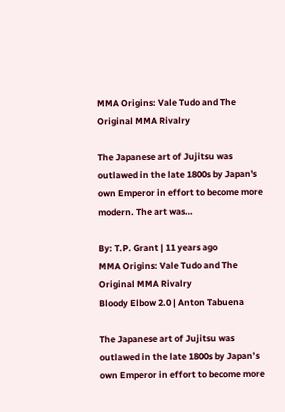MMA Origins: Vale Tudo and The Original MMA Rivalry

The Japanese art of Jujitsu was outlawed in the late 1800s by Japan's own Emperor in effort to become more modern. The art was…

By: T.P. Grant | 11 years ago
MMA Origins: Vale Tudo and The Original MMA Rivalry
Bloody Elbow 2.0 | Anton Tabuena

The Japanese art of Jujitsu was outlawed in the late 1800s by Japan’s own Emperor in effort to become more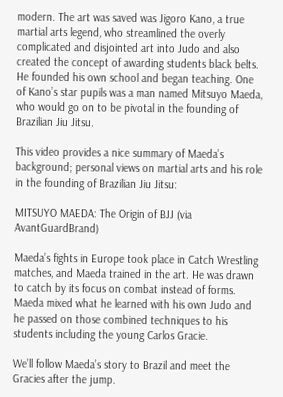modern. The art was saved was Jigoro Kano, a true martial arts legend, who streamlined the overly complicated and disjointed art into Judo and also created the concept of awarding students black belts. He founded his own school and began teaching. One of Kano’s star pupils was a man named Mitsuyo Maeda, who would go on to be pivotal in the founding of Brazilian Jiu Jitsu.

This video provides a nice summary of Maeda’s background; personal views on martial arts and his role in the founding of Brazilian Jiu Jitsu:

MITSUYO MAEDA: The Origin of BJJ (via AvantGuardBrand)

Maeda’s fights in Europe took place in Catch Wrestling matches, and Maeda trained in the art. He was drawn to catch by its focus on combat instead of forms. Maeda mixed what he learned with his own Judo and he passed on those combined techniques to his students including the young Carlos Gracie.

We’ll follow Maeda’s story to Brazil and meet the Gracies after the jump.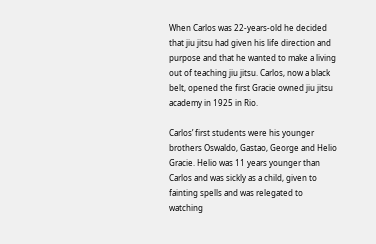When Carlos was 22-years-old he decided that jiu jitsu had given his life direction and purpose and that he wanted to make a living out of teaching jiu jitsu. Carlos, now a black belt, opened the first Gracie owned jiu jitsu academy in 1925 in Rio.

Carlos’ first students were his younger brothers Oswaldo, Gastao, George and Helio Gracie. Helio was 11 years younger than Carlos and was sickly as a child, given to fainting spells and was relegated to watching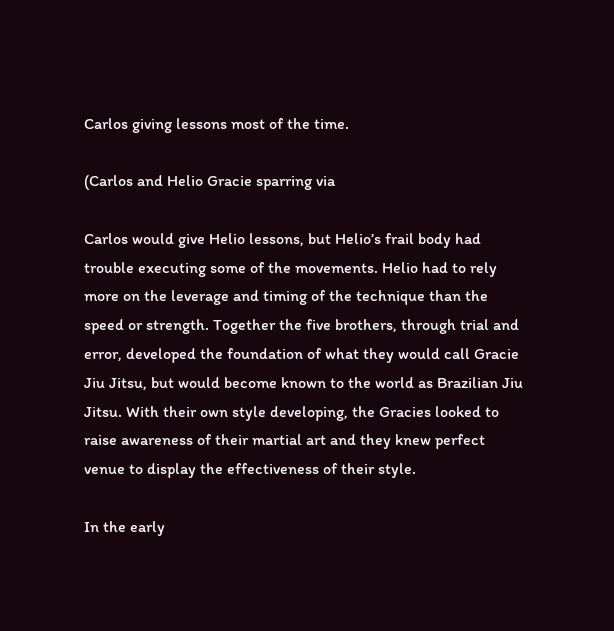Carlos giving lessons most of the time.

(Carlos and Helio Gracie sparring via

Carlos would give Helio lessons, but Helio’s frail body had trouble executing some of the movements. Helio had to rely more on the leverage and timing of the technique than the speed or strength. Together the five brothers, through trial and error, developed the foundation of what they would call Gracie Jiu Jitsu, but would become known to the world as Brazilian Jiu Jitsu. With their own style developing, the Gracies looked to raise awareness of their martial art and they knew perfect venue to display the effectiveness of their style.

In the early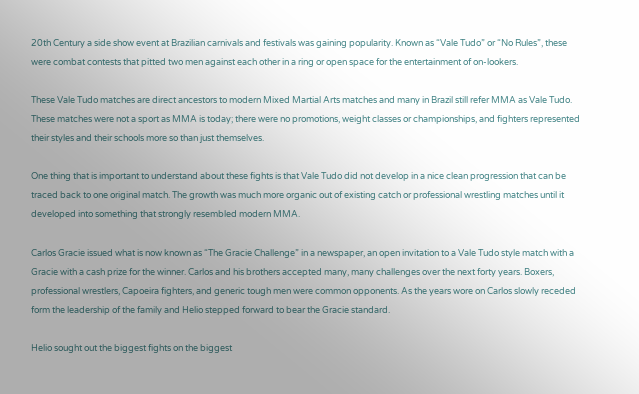20th Century a side show event at Brazilian carnivals and festivals was gaining popularity. Known as “Vale Tudo” or “No Rules”, these were combat contests that pitted two men against each other in a ring or open space for the entertainment of on-lookers.

These Vale Tudo matches are direct ancestors to modern Mixed Martial Arts matches and many in Brazil still refer MMA as Vale Tudo. These matches were not a sport as MMA is today; there were no promotions, weight classes or championships, and fighters represented their styles and their schools more so than just themselves.

One thing that is important to understand about these fights is that Vale Tudo did not develop in a nice clean progression that can be traced back to one original match. The growth was much more organic out of existing catch or professional wrestling matches until it developed into something that strongly resembled modern MMA.

Carlos Gracie issued what is now known as “The Gracie Challenge” in a newspaper, an open invitation to a Vale Tudo style match with a Gracie with a cash prize for the winner. Carlos and his brothers accepted many, many challenges over the next forty years. Boxers, professional wrestlers, Capoeira fighters, and generic tough men were common opponents. As the years wore on Carlos slowly receded form the leadership of the family and Helio stepped forward to bear the Gracie standard.

Helio sought out the biggest fights on the biggest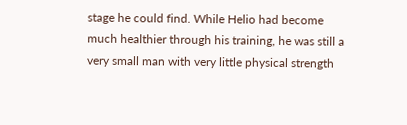stage he could find. While Helio had become much healthier through his training, he was still a very small man with very little physical strength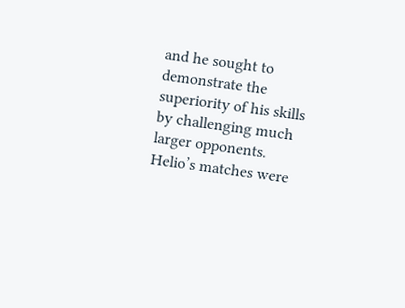and he sought to demonstrate the superiority of his skills by challenging much larger opponents. Helio’s matches were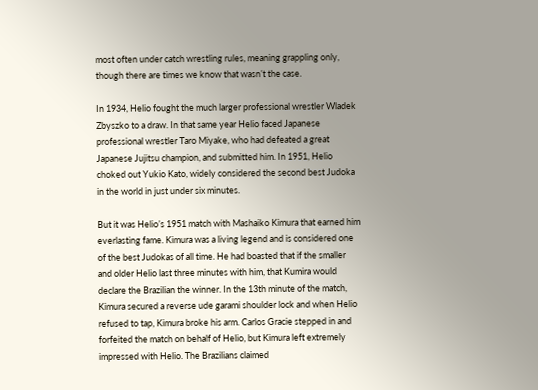most often under catch wrestling rules, meaning grappling only, though there are times we know that wasn’t the case.

In 1934, Helio fought the much larger professional wrestler Wladek Zbyszko to a draw. In that same year Helio faced Japanese professional wrestler Taro Miyake, who had defeated a great Japanese Jujitsu champion, and submitted him. In 1951, Helio choked out Yukio Kato, widely considered the second best Judoka in the world in just under six minutes.

But it was Helio’s 1951 match with Mashaiko Kimura that earned him everlasting fame. Kimura was a living legend and is considered one of the best Judokas of all time. He had boasted that if the smaller and older Helio last three minutes with him, that Kumira would declare the Brazilian the winner. In the 13th minute of the match, Kimura secured a reverse ude garami shoulder lock and when Helio refused to tap, Kimura broke his arm. Carlos Gracie stepped in and forfeited the match on behalf of Helio, but Kimura left extremely impressed with Helio. The Brazilians claimed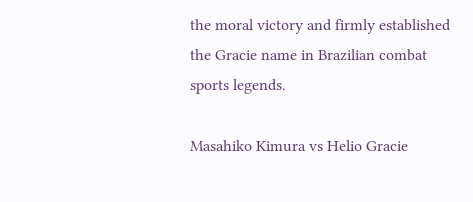the moral victory and firmly established the Gracie name in Brazilian combat sports legends.

Masahiko Kimura vs Helio Gracie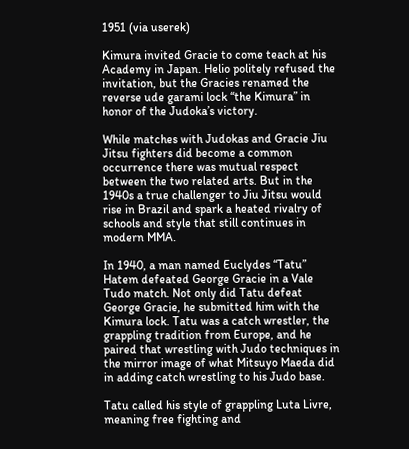1951 (via userek)

Kimura invited Gracie to come teach at his Academy in Japan. Helio politely refused the invitation, but the Gracies renamed the reverse ude garami lock “the Kimura” in honor of the Judoka’s victory.

While matches with Judokas and Gracie Jiu Jitsu fighters did become a common occurrence there was mutual respect between the two related arts. But in the 1940s a true challenger to Jiu Jitsu would rise in Brazil and spark a heated rivalry of schools and style that still continues in modern MMA.

In 1940, a man named Euclydes “Tatu” Hatem defeated George Gracie in a Vale Tudo match. Not only did Tatu defeat George Gracie, he submitted him with the Kimura lock. Tatu was a catch wrestler, the grappling tradition from Europe, and he paired that wrestling with Judo techniques in the mirror image of what Mitsuyo Maeda did in adding catch wrestling to his Judo base.

Tatu called his style of grappling Luta Livre, meaning free fighting and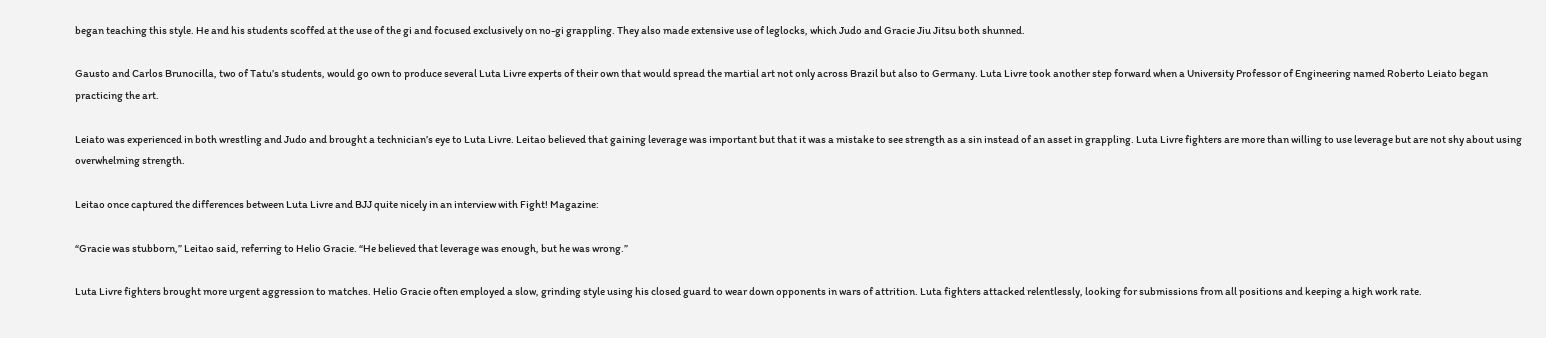began teaching this style. He and his students scoffed at the use of the gi and focused exclusively on no-gi grappling. They also made extensive use of leglocks, which Judo and Gracie Jiu Jitsu both shunned.

Gausto and Carlos Brunocilla, two of Tatu’s students, would go own to produce several Luta Livre experts of their own that would spread the martial art not only across Brazil but also to Germany. Luta Livre took another step forward when a University Professor of Engineering named Roberto Leiato began practicing the art.

Leiato was experienced in both wrestling and Judo and brought a technician’s eye to Luta Livre. Leitao believed that gaining leverage was important but that it was a mistake to see strength as a sin instead of an asset in grappling. Luta Livre fighters are more than willing to use leverage but are not shy about using overwhelming strength.

Leitao once captured the differences between Luta Livre and BJJ quite nicely in an interview with Fight! Magazine:

“Gracie was stubborn,” Leitao said, referring to Helio Gracie. “He believed that leverage was enough, but he was wrong.”

Luta Livre fighters brought more urgent aggression to matches. Helio Gracie often employed a slow, grinding style using his closed guard to wear down opponents in wars of attrition. Luta fighters attacked relentlessly, looking for submissions from all positions and keeping a high work rate.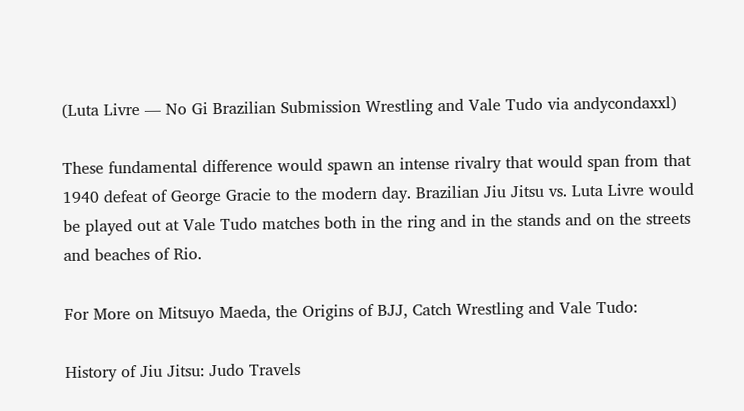(Luta Livre — No Gi Brazilian Submission Wrestling and Vale Tudo via andycondaxxl)

These fundamental difference would spawn an intense rivalry that would span from that 1940 defeat of George Gracie to the modern day. Brazilian Jiu Jitsu vs. Luta Livre would be played out at Vale Tudo matches both in the ring and in the stands and on the streets and beaches of Rio.

For More on Mitsuyo Maeda, the Origins of BJJ, Catch Wrestling and Vale Tudo:

History of Jiu Jitsu: Judo Travels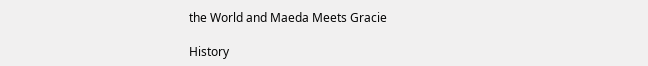the World and Maeda Meets Gracie

History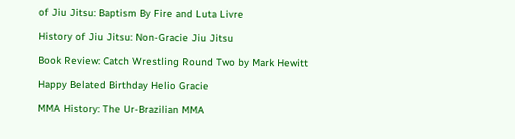of Jiu Jitsu: Baptism By Fire and Luta Livre

History of Jiu Jitsu: Non-Gracie Jiu Jitsu

Book Review: Catch Wrestling Round Two by Mark Hewitt

Happy Belated Birthday Helio Gracie

MMA History: The Ur-Brazilian MMA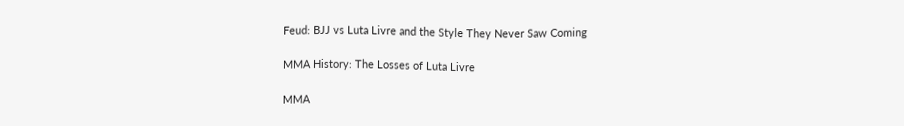Feud: BJJ vs Luta Livre and the Style They Never Saw Coming

MMA History: The Losses of Luta Livre

MMA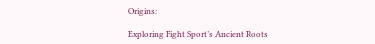Origins:

Exploring Fight Sport’s Ancient Roots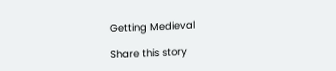Getting Medieval

Share this story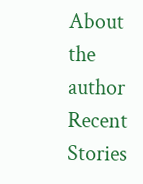About the author
Recent Stories